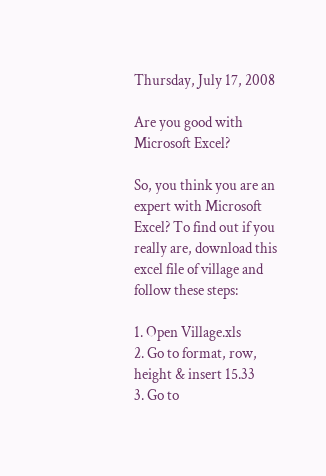Thursday, July 17, 2008

Are you good with Microsoft Excel?

So, you think you are an expert with Microsoft Excel? To find out if you really are, download this excel file of village and follow these steps:

1. Open Village.xls
2. Go to format, row, height & insert 15.33
3. Go to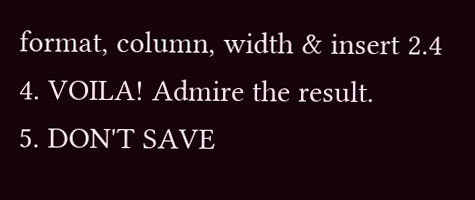format, column, width & insert 2.4
4. VOILA! Admire the result.
5. DON'T SAVE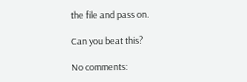the file and pass on.

Can you beat this?

No comments: